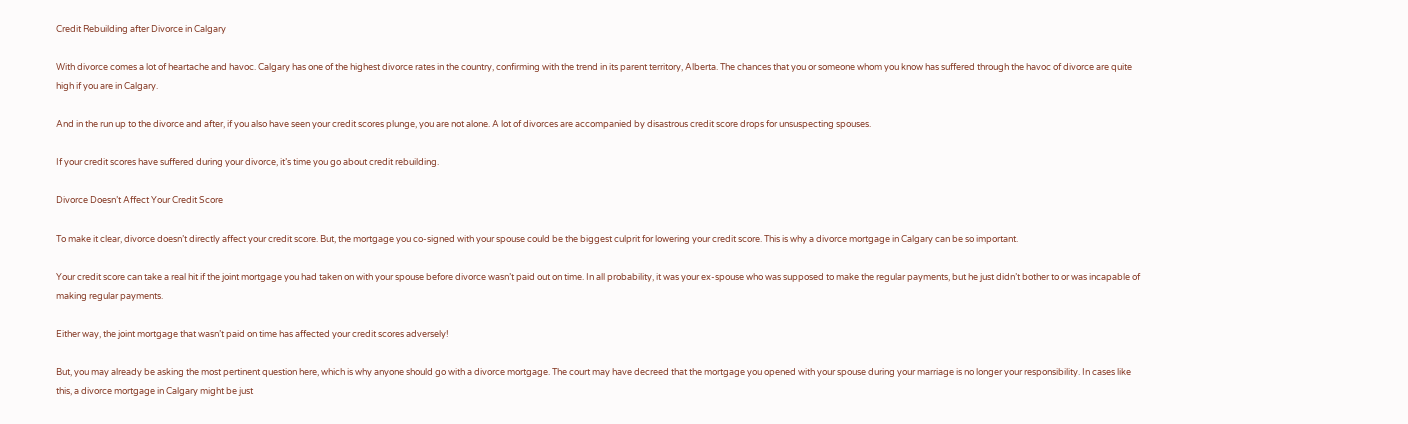Credit Rebuilding after Divorce in Calgary

With divorce comes a lot of heartache and havoc. Calgary has one of the highest divorce rates in the country, confirming with the trend in its parent territory, Alberta. The chances that you or someone whom you know has suffered through the havoc of divorce are quite high if you are in Calgary.

And in the run up to the divorce and after, if you also have seen your credit scores plunge, you are not alone. A lot of divorces are accompanied by disastrous credit score drops for unsuspecting spouses.

If your credit scores have suffered during your divorce, it’s time you go about credit rebuilding.

Divorce Doesn’t Affect Your Credit Score

To make it clear, divorce doesn’t directly affect your credit score. But, the mortgage you co-signed with your spouse could be the biggest culprit for lowering your credit score. This is why a divorce mortgage in Calgary can be so important.

Your credit score can take a real hit if the joint mortgage you had taken on with your spouse before divorce wasn’t paid out on time. In all probability, it was your ex-spouse who was supposed to make the regular payments, but he just didn’t bother to or was incapable of making regular payments.

Either way, the joint mortgage that wasn’t paid on time has affected your credit scores adversely!

But, you may already be asking the most pertinent question here, which is why anyone should go with a divorce mortgage. The court may have decreed that the mortgage you opened with your spouse during your marriage is no longer your responsibility. In cases like this, a divorce mortgage in Calgary might be just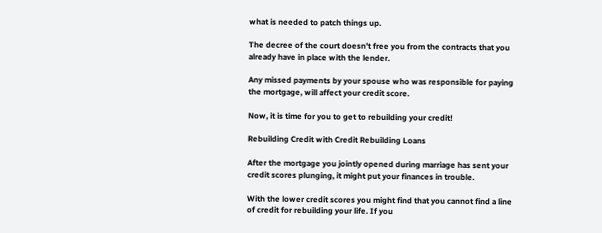what is needed to patch things up.

The decree of the court doesn’t free you from the contracts that you already have in place with the lender.

Any missed payments by your spouse who was responsible for paying the mortgage, will affect your credit score.

Now, it is time for you to get to rebuilding your credit!

Rebuilding Credit with Credit Rebuilding Loans

After the mortgage you jointly opened during marriage has sent your credit scores plunging, it might put your finances in trouble.

With the lower credit scores you might find that you cannot find a line of credit for rebuilding your life. If you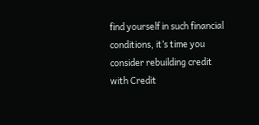find yourself in such financial conditions, it’s time you consider rebuilding credit with Credit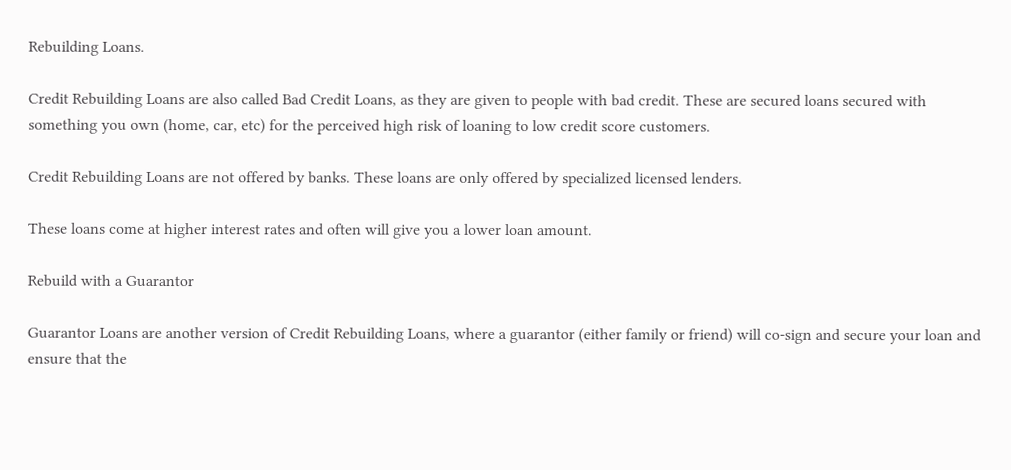Rebuilding Loans.

Credit Rebuilding Loans are also called Bad Credit Loans, as they are given to people with bad credit. These are secured loans secured with something you own (home, car, etc) for the perceived high risk of loaning to low credit score customers.

Credit Rebuilding Loans are not offered by banks. These loans are only offered by specialized licensed lenders.

These loans come at higher interest rates and often will give you a lower loan amount.

Rebuild with a Guarantor

Guarantor Loans are another version of Credit Rebuilding Loans, where a guarantor (either family or friend) will co-sign and secure your loan and ensure that the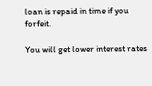loan is repaid in time if you forfeit.

You will get lower interest rates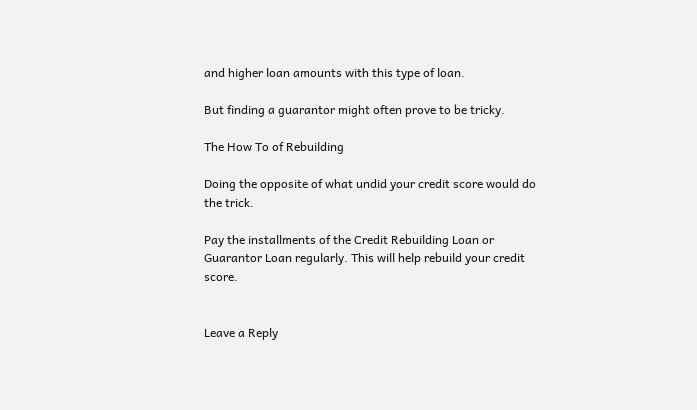and higher loan amounts with this type of loan.

But finding a guarantor might often prove to be tricky.

The How To of Rebuilding

Doing the opposite of what undid your credit score would do the trick.

Pay the installments of the Credit Rebuilding Loan or Guarantor Loan regularly. This will help rebuild your credit score.


Leave a Reply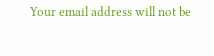Your email address will not be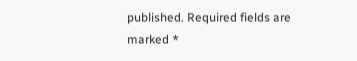published. Required fields are marked *